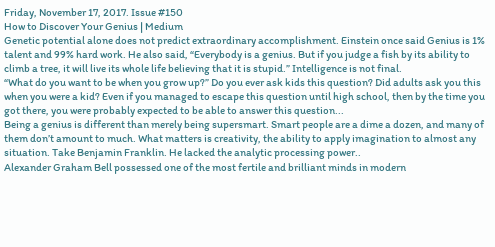Friday, November 17, 2017. Issue #150
How to Discover Your Genius | Medium
Genetic potential alone does not predict extraordinary accomplishment. Einstein once said Genius is 1% talent and 99% hard work. He also said, “Everybody is a genius. But if you judge a fish by its ability to climb a tree, it will live its whole life believing that it is stupid.” Intelligence is not final.
“What do you want to be when you grow up?” Do you ever ask kids this question? Did adults ask you this when you were a kid? Even if you managed to escape this question until high school, then by the time you got there, you were probably expected to be able to answer this question...
Being a genius is different than merely being supersmart. Smart people are a dime a dozen, and many of them don’t amount to much. What matters is creativity, the ability to apply imagination to almost any situation. Take Benjamin Franklin. He lacked the analytic processing power..
Alexander Graham Bell possessed one of the most fertile and brilliant minds in modern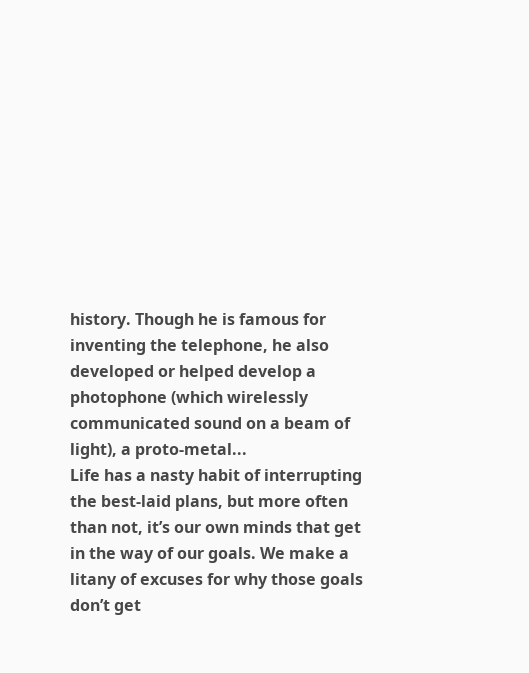history. Though he is famous for inventing the telephone, he also developed or helped develop a photophone (which wirelessly communicated sound on a beam of light), a proto-metal...
Life has a nasty habit of interrupting the best-laid plans, but more often than not, it’s our own minds that get in the way of our goals. We make a litany of excuses for why those goals don’t get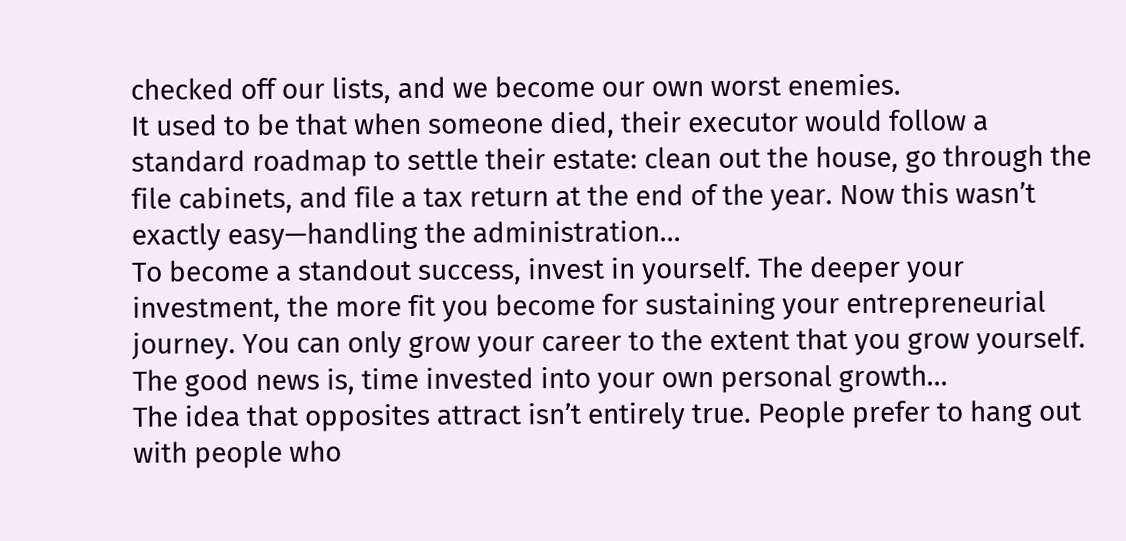checked off our lists, and we become our own worst enemies.
It used to be that when someone died, their executor would follow a standard roadmap to settle their estate: clean out the house, go through the file cabinets, and file a tax return at the end of the year. Now this wasn’t exactly easy—handling the administration...
To become a standout success, invest in yourself. The deeper your investment, the more fit you become for sustaining your entrepreneurial journey. You can only grow your career to the extent that you grow yourself. The good news is, time invested into your own personal growth...
The idea that opposites attract isn’t entirely true. People prefer to hang out with people who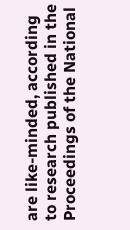are like-minded, according to research published in the Proceedings of the National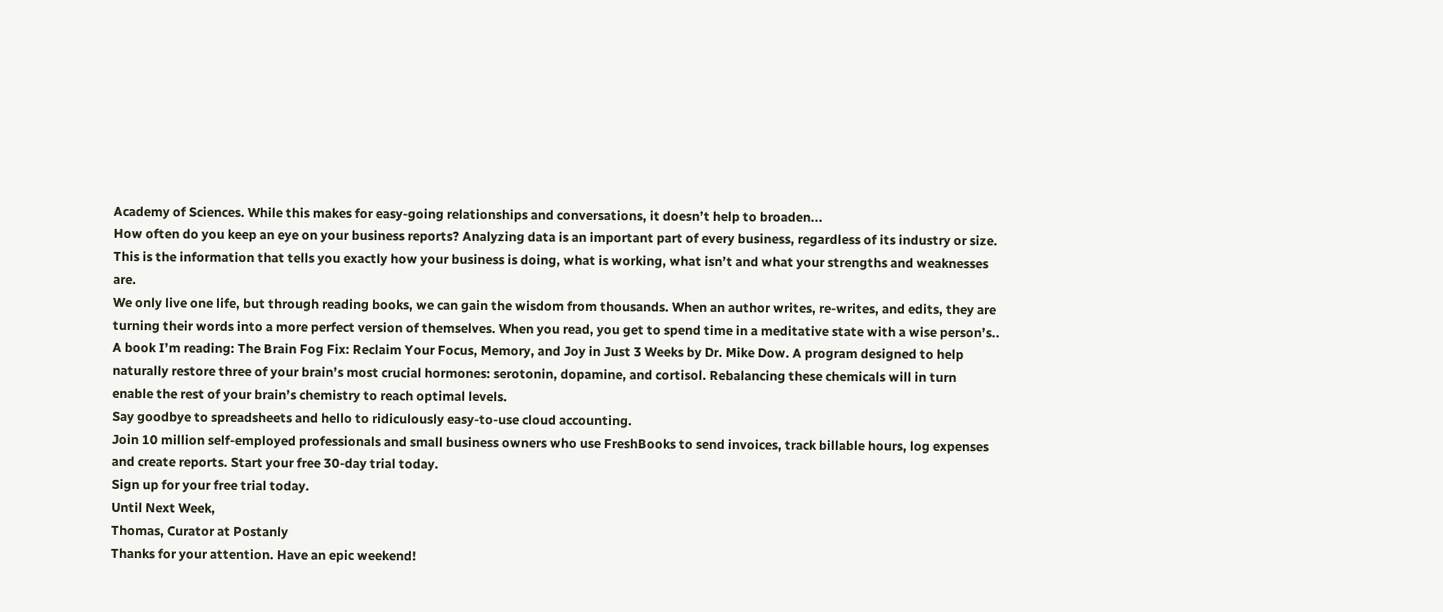Academy of Sciences. While this makes for easy-going relationships and conversations, it doesn’t help to broaden...
How often do you keep an eye on your business reports? Analyzing data is an important part of every business, regardless of its industry or size. This is the information that tells you exactly how your business is doing, what is working, what isn’t and what your strengths and weaknesses are.
We only live one life, but through reading books, we can gain the wisdom from thousands. When an author writes, re-writes, and edits, they are turning their words into a more perfect version of themselves. When you read, you get to spend time in a meditative state with a wise person’s..
A book I’m reading: The Brain Fog Fix: Reclaim Your Focus, Memory, and Joy in Just 3 Weeks by Dr. Mike Dow. A program designed to help naturally restore three of your brain’s most crucial hormones: serotonin, dopamine, and cortisol. Rebalancing these chemicals will in turn enable the rest of your brain’s chemistry to reach optimal levels.
Say goodbye to spreadsheets and hello to ridiculously easy-to-use cloud accounting.
Join 10 million self-employed professionals and small business owners who use FreshBooks to send invoices, track billable hours, log expenses and create reports. Start your free 30-day trial today.
Sign up for your free trial today.
Until Next Week,
Thomas, Curator at Postanly
Thanks for your attention. Have an epic weekend!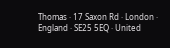Thomas · 17 Saxon Rd · London · England · SE25 5EQ · United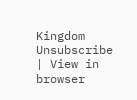Kingdom
Unsubscribe | View in browser